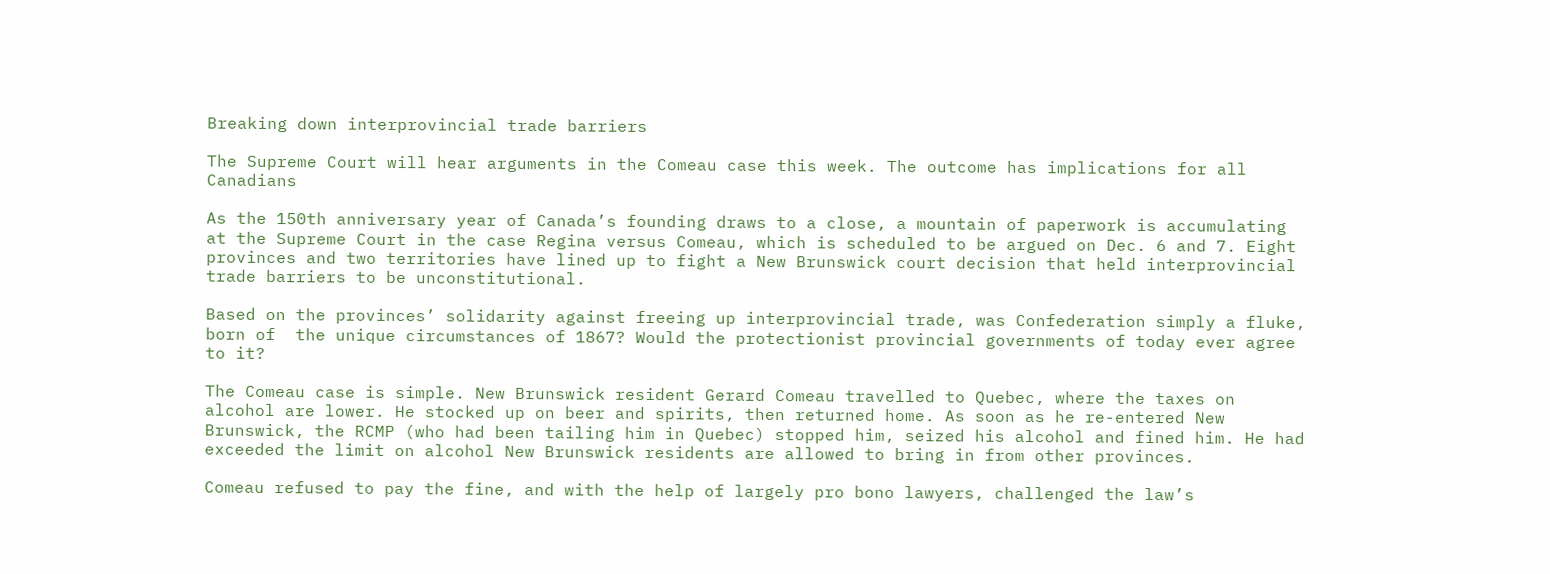Breaking down interprovincial trade barriers

The Supreme Court will hear arguments in the Comeau case this week. The outcome has implications for all Canadians

As the 150th anniversary year of Canada’s founding draws to a close, a mountain of paperwork is accumulating at the Supreme Court in the case Regina versus Comeau, which is scheduled to be argued on Dec. 6 and 7. Eight provinces and two territories have lined up to fight a New Brunswick court decision that held interprovincial trade barriers to be unconstitutional.

Based on the provinces’ solidarity against freeing up interprovincial trade, was Confederation simply a fluke, born of  the unique circumstances of 1867? Would the protectionist provincial governments of today ever agree to it?

The Comeau case is simple. New Brunswick resident Gerard Comeau travelled to Quebec, where the taxes on alcohol are lower. He stocked up on beer and spirits, then returned home. As soon as he re-entered New Brunswick, the RCMP (who had been tailing him in Quebec) stopped him, seized his alcohol and fined him. He had exceeded the limit on alcohol New Brunswick residents are allowed to bring in from other provinces.

Comeau refused to pay the fine, and with the help of largely pro bono lawyers, challenged the law’s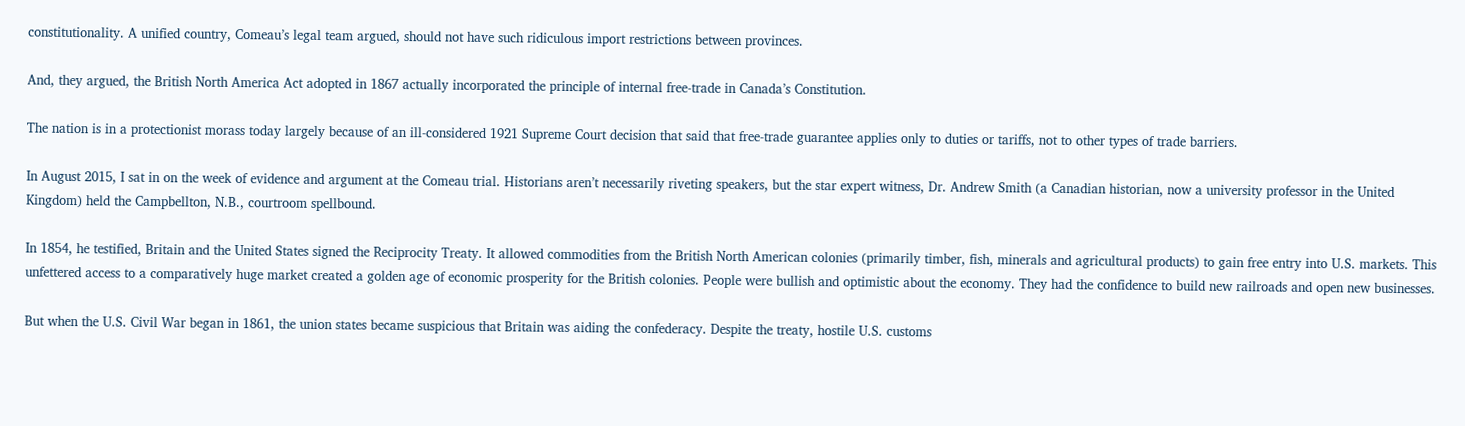constitutionality. A unified country, Comeau’s legal team argued, should not have such ridiculous import restrictions between provinces.

And, they argued, the British North America Act adopted in 1867 actually incorporated the principle of internal free-trade in Canada’s Constitution.

The nation is in a protectionist morass today largely because of an ill-considered 1921 Supreme Court decision that said that free-trade guarantee applies only to duties or tariffs, not to other types of trade barriers.

In August 2015, I sat in on the week of evidence and argument at the Comeau trial. Historians aren’t necessarily riveting speakers, but the star expert witness, Dr. Andrew Smith (a Canadian historian, now a university professor in the United Kingdom) held the Campbellton, N.B., courtroom spellbound.

In 1854, he testified, Britain and the United States signed the Reciprocity Treaty. It allowed commodities from the British North American colonies (primarily timber, fish, minerals and agricultural products) to gain free entry into U.S. markets. This unfettered access to a comparatively huge market created a golden age of economic prosperity for the British colonies. People were bullish and optimistic about the economy. They had the confidence to build new railroads and open new businesses.

But when the U.S. Civil War began in 1861, the union states became suspicious that Britain was aiding the confederacy. Despite the treaty, hostile U.S. customs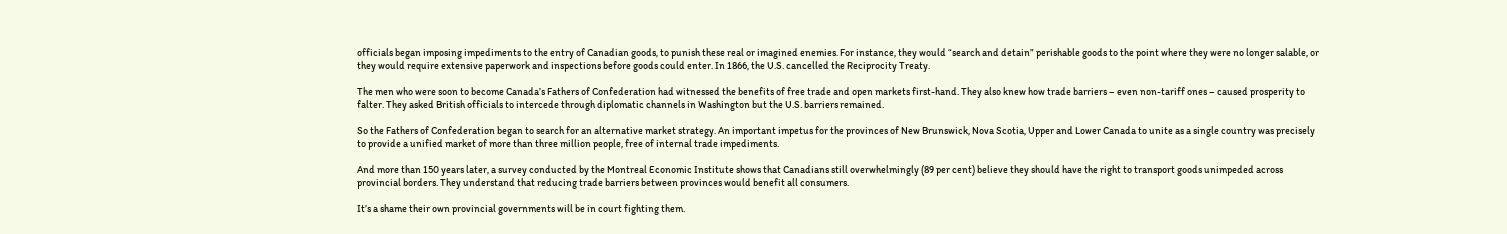officials began imposing impediments to the entry of Canadian goods, to punish these real or imagined enemies. For instance, they would “search and detain” perishable goods to the point where they were no longer salable, or they would require extensive paperwork and inspections before goods could enter. In 1866, the U.S. cancelled the Reciprocity Treaty.

The men who were soon to become Canada’s Fathers of Confederation had witnessed the benefits of free trade and open markets first-hand. They also knew how trade barriers – even non-tariff ones – caused prosperity to falter. They asked British officials to intercede through diplomatic channels in Washington but the U.S. barriers remained.

So the Fathers of Confederation began to search for an alternative market strategy. An important impetus for the provinces of New Brunswick, Nova Scotia, Upper and Lower Canada to unite as a single country was precisely to provide a unified market of more than three million people, free of internal trade impediments.

And more than 150 years later, a survey conducted by the Montreal Economic Institute shows that Canadians still overwhelmingly (89 per cent) believe they should have the right to transport goods unimpeded across provincial borders. They understand that reducing trade barriers between provinces would benefit all consumers.

It’s a shame their own provincial governments will be in court fighting them.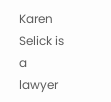Karen Selick is a lawyer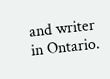and writer in Ontario.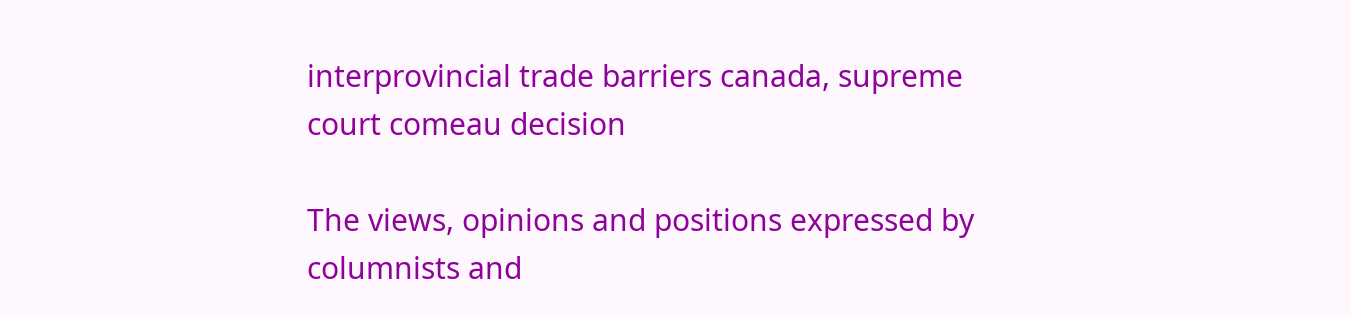interprovincial trade barriers canada, supreme court comeau decision

The views, opinions and positions expressed by columnists and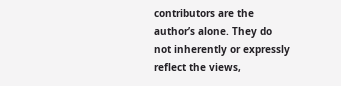contributors are the author’s alone. They do not inherently or expressly reflect the views,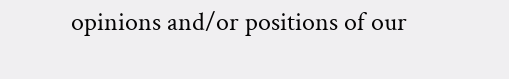opinions and/or positions of our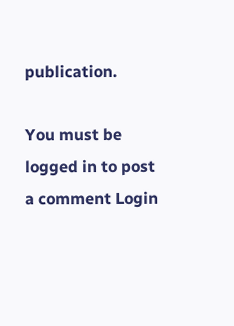publication.

You must be logged in to post a comment Login